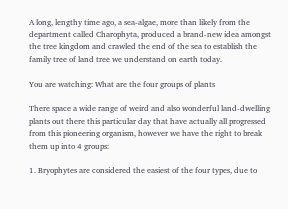A long, lengthy time ago, a sea-algae, more than likely from the department called Charophyta, produced a brand-new idea amongst the tree kingdom and crawled the end of the sea to establish the family tree of land tree we understand on earth today.

You are watching: What are the four groups of plants

There space a wide range of weird and also wonderful land-dwelling plants out there this particular day that have actually all progressed from this pioneering organism, however we have the right to break them up into 4 groups:

1. Bryophytes are considered the easiest of the four types, due to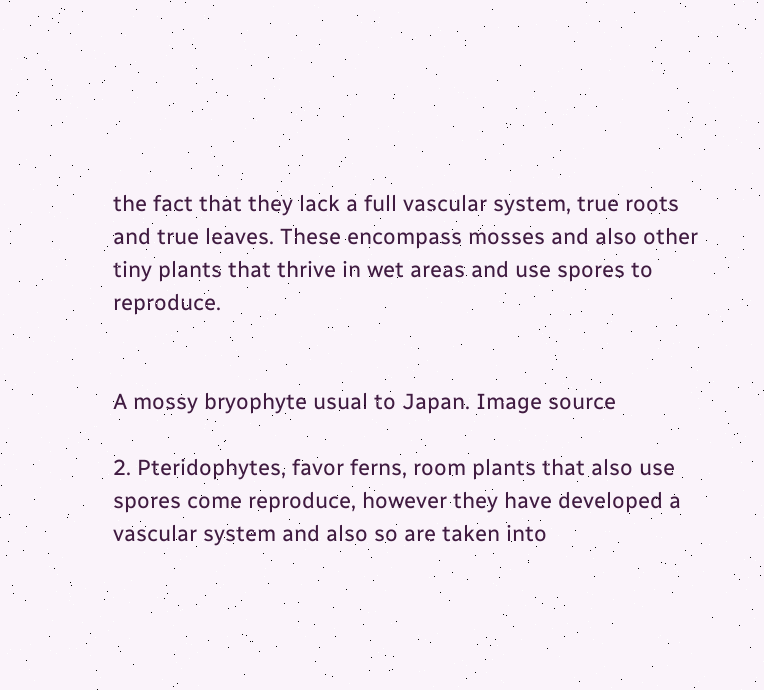the fact that they lack a full vascular system, true roots and true leaves. These encompass mosses and also other tiny plants that thrive in wet areas and use spores to reproduce.


A mossy bryophyte usual to Japan. Image source

2. Pteridophytes, favor ferns, room plants that also use spores come reproduce, however they have developed a vascular system and also so are taken into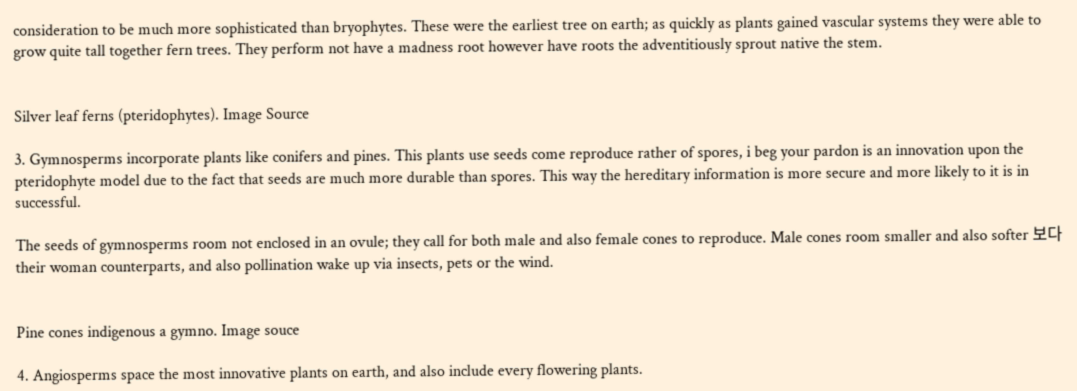consideration to be much more sophisticated than bryophytes. These were the earliest tree on earth; as quickly as plants gained vascular systems they were able to grow quite tall together fern trees. They perform not have a madness root however have roots the adventitiously sprout native the stem.


Silver leaf ferns (pteridophytes). Image Source

3. Gymnosperms incorporate plants like conifers and pines. This plants use seeds come reproduce rather of spores, i beg your pardon is an innovation upon the pteridophyte model due to the fact that seeds are much more durable than spores. This way the hereditary information is more secure and more likely to it is in successful.

The seeds of gymnosperms room not enclosed in an ovule; they call for both male and also female cones to reproduce. Male cones room smaller and also softer 보다 their woman counterparts, and also pollination wake up via insects, pets or the wind.


Pine cones indigenous a gymno. Image souce

4. Angiosperms space the most innovative plants on earth, and also include every flowering plants.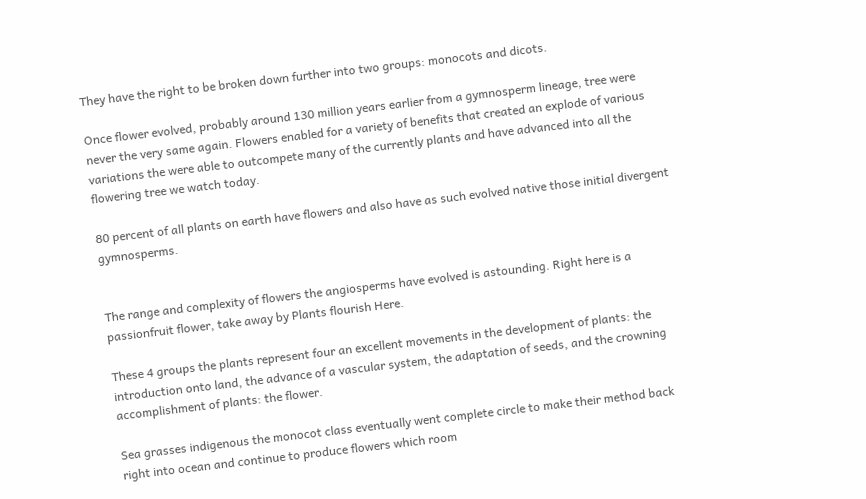They have the right to be broken down further into two groups: monocots and dicots.

Once flower evolved, probably around 130 million years earlier from a gymnosperm lineage, tree were never the very same again. Flowers enabled for a variety of benefits that created an explode of various variations the were able to outcompete many of the currently plants and have advanced into all the flowering tree we watch today.

80 percent of all plants on earth have flowers and also have as such evolved native those initial divergent gymnosperms.


The range and complexity of flowers the angiosperms have evolved is astounding. Right here is a passionfruit flower, take away by Plants flourish Here.

These 4 groups the plants represent four an excellent movements in the development of plants: the introduction onto land, the advance of a vascular system, the adaptation of seeds, and the crowning accomplishment of plants: the flower.

Sea grasses indigenous the monocot class eventually went complete circle to make their method back right into ocean and continue to produce flowers which room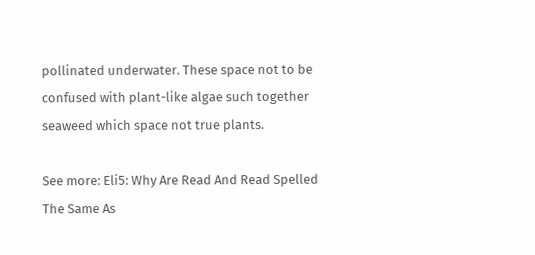pollinated underwater. These space not to be confused with plant-like algae such together seaweed which space not true plants.

See more: Eli5: Why Are Read And Read Spelled The Same As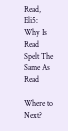Read, Eli5: Why Is Read Spelt The Same As Read

Where to Next?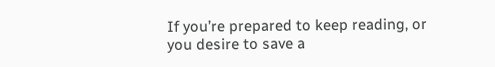If you’re prepared to keep reading, or you desire to save a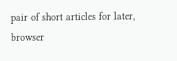pair of short articles for later, browser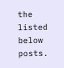the listed below posts.